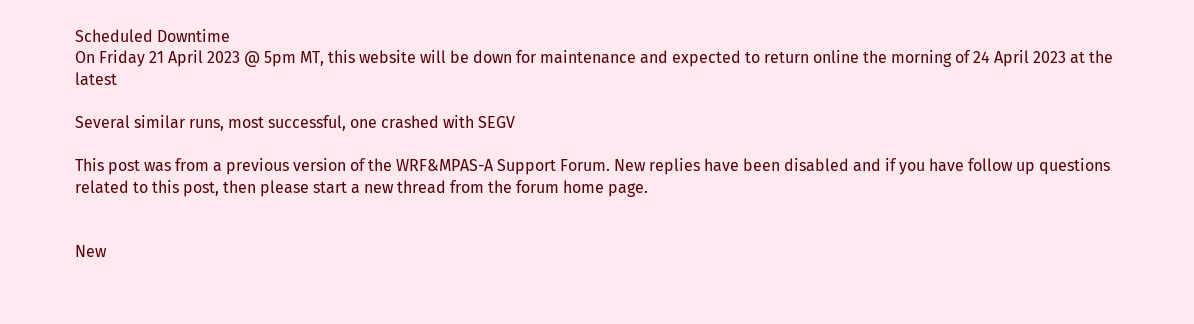Scheduled Downtime
On Friday 21 April 2023 @ 5pm MT, this website will be down for maintenance and expected to return online the morning of 24 April 2023 at the latest

Several similar runs, most successful, one crashed with SEGV

This post was from a previous version of the WRF&MPAS-A Support Forum. New replies have been disabled and if you have follow up questions related to this post, then please start a new thread from the forum home page.


New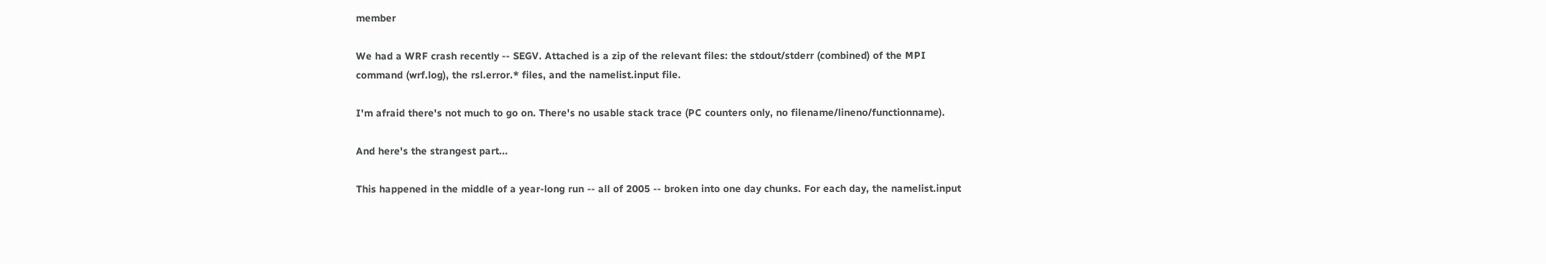member

We had a WRF crash recently -- SEGV. Attached is a zip of the relevant files: the stdout/stderr (combined) of the MPI command (wrf.log), the rsl.error.* files, and the namelist.input file.

I'm afraid there's not much to go on. There's no usable stack trace (PC counters only, no filename/lineno/functionname).

And here's the strangest part...

This happened in the middle of a year-long run -- all of 2005 -- broken into one day chunks. For each day, the namelist.input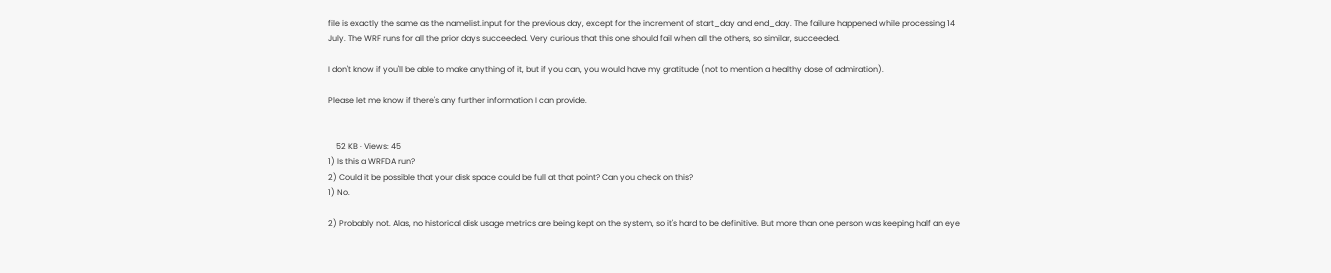file is exactly the same as the namelist.input for the previous day, except for the increment of start_day and end_day. The failure happened while processing 14 July. The WRF runs for all the prior days succeeded. Very curious that this one should fail when all the others, so similar, succeeded.

I don't know if you'll be able to make anything of it, but if you can, you would have my gratitude (not to mention a healthy dose of admiration).

Please let me know if there's any further information I can provide.


    52 KB · Views: 45
1) Is this a WRFDA run?
2) Could it be possible that your disk space could be full at that point? Can you check on this?
1) No.

2) Probably not. Alas, no historical disk usage metrics are being kept on the system, so it's hard to be definitive. But more than one person was keeping half an eye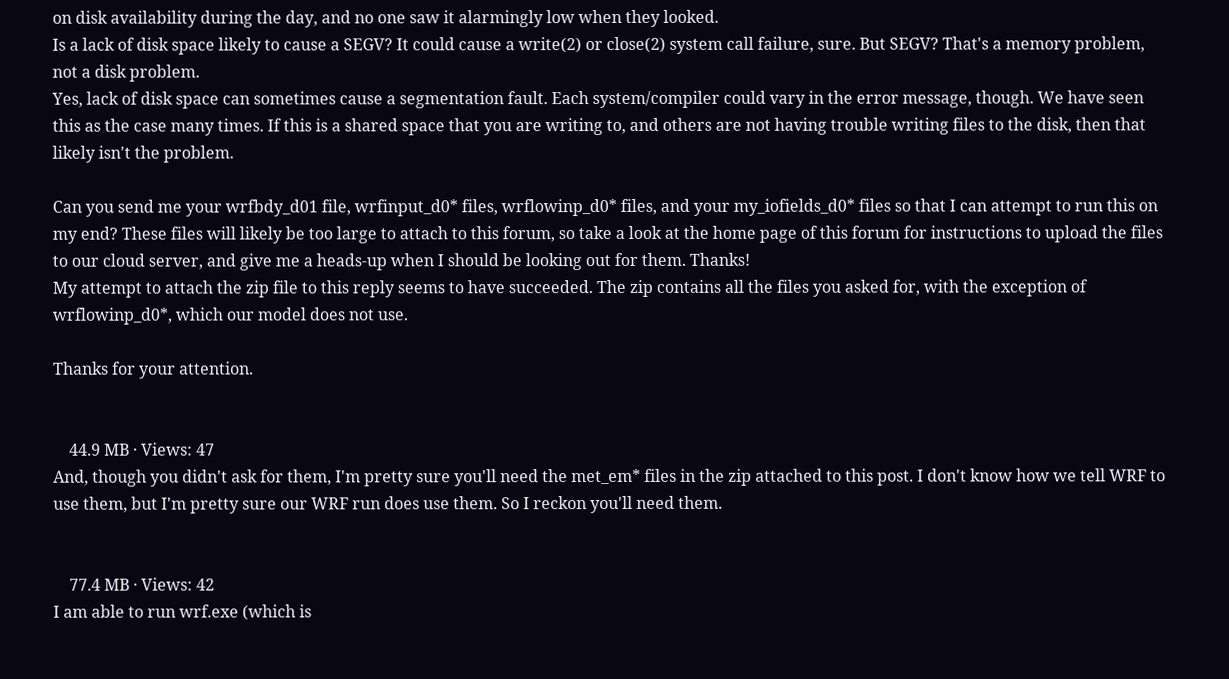on disk availability during the day, and no one saw it alarmingly low when they looked.
Is a lack of disk space likely to cause a SEGV? It could cause a write(2) or close(2) system call failure, sure. But SEGV? That's a memory problem, not a disk problem.
Yes, lack of disk space can sometimes cause a segmentation fault. Each system/compiler could vary in the error message, though. We have seen this as the case many times. If this is a shared space that you are writing to, and others are not having trouble writing files to the disk, then that likely isn't the problem.

Can you send me your wrfbdy_d01 file, wrfinput_d0* files, wrflowinp_d0* files, and your my_iofields_d0* files so that I can attempt to run this on my end? These files will likely be too large to attach to this forum, so take a look at the home page of this forum for instructions to upload the files to our cloud server, and give me a heads-up when I should be looking out for them. Thanks!
My attempt to attach the zip file to this reply seems to have succeeded. The zip contains all the files you asked for, with the exception of wrflowinp_d0*, which our model does not use.

Thanks for your attention.


    44.9 MB · Views: 47
And, though you didn't ask for them, I'm pretty sure you'll need the met_em* files in the zip attached to this post. I don't know how we tell WRF to use them, but I'm pretty sure our WRF run does use them. So I reckon you'll need them.


    77.4 MB · Views: 42
I am able to run wrf.exe (which is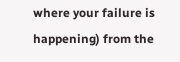where your failure is happening) from the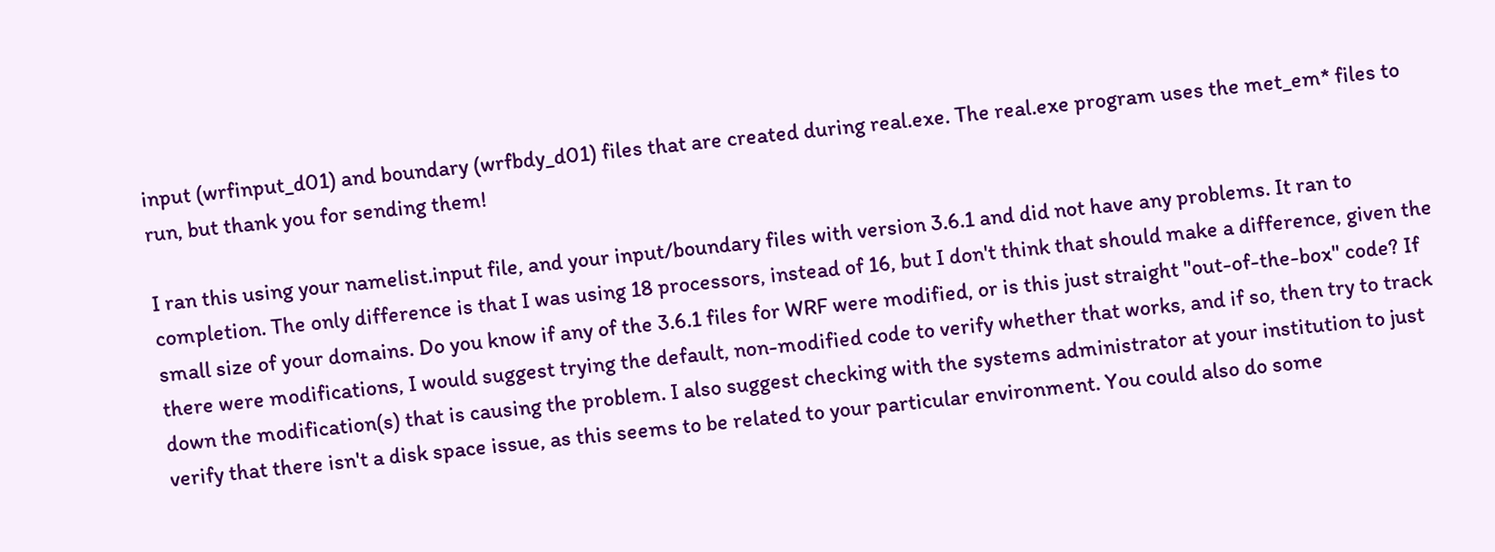input (wrfinput_d01) and boundary (wrfbdy_d01) files that are created during real.exe. The real.exe program uses the met_em* files to run, but thank you for sending them!

I ran this using your namelist.input file, and your input/boundary files with version 3.6.1 and did not have any problems. It ran to completion. The only difference is that I was using 18 processors, instead of 16, but I don't think that should make a difference, given the small size of your domains. Do you know if any of the 3.6.1 files for WRF were modified, or is this just straight "out-of-the-box" code? If there were modifications, I would suggest trying the default, non-modified code to verify whether that works, and if so, then try to track down the modification(s) that is causing the problem. I also suggest checking with the systems administrator at your institution to just verify that there isn't a disk space issue, as this seems to be related to your particular environment. You could also do some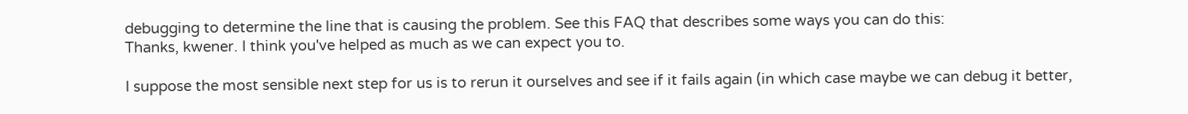debugging to determine the line that is causing the problem. See this FAQ that describes some ways you can do this:
Thanks, kwener. I think you've helped as much as we can expect you to.

I suppose the most sensible next step for us is to rerun it ourselves and see if it fails again (in which case maybe we can debug it better,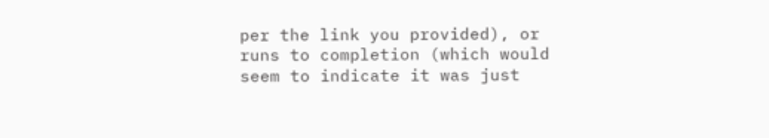per the link you provided), or runs to completion (which would seem to indicate it was just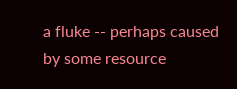a fluke -- perhaps caused by some resource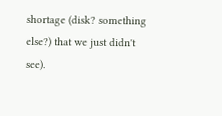shortage (disk? something else?) that we just didn't see).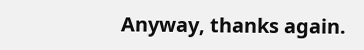Anyway, thanks again.